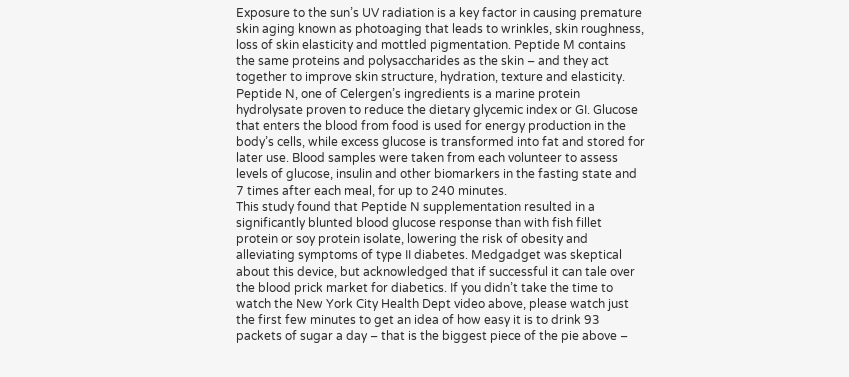Exposure to the sun’s UV radiation is a key factor in causing premature skin aging known as photoaging that leads to wrinkles, skin roughness, loss of skin elasticity and mottled pigmentation. Peptide M contains the same proteins and polysaccharides as the skin – and they act together to improve skin structure, hydration, texture and elasticity.
Peptide N, one of Celergen’s ingredients is a marine protein hydrolysate proven to reduce the dietary glycemic index or GI. Glucose that enters the blood from food is used for energy production in the body’s cells, while excess glucose is transformed into fat and stored for later use. Blood samples were taken from each volunteer to assess levels of glucose, insulin and other biomarkers in the fasting state and 7 times after each meal, for up to 240 minutes.
This study found that Peptide N supplementation resulted in a significantly blunted blood glucose response than with fish fillet protein or soy protein isolate, lowering the risk of obesity and alleviating symptoms of type II diabetes. Medgadget was skeptical about this device, but acknowledged that if successful it can tale over the blood prick market for diabetics. If you didn’t take the time to watch the New York City Health Dept video above, please watch just the first few minutes to get an idea of how easy it is to drink 93 packets of sugar a day – that is the biggest piece of the pie above –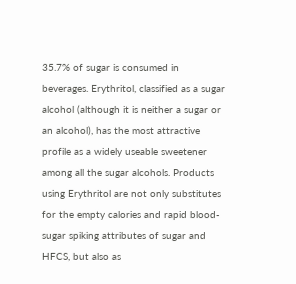35.7% of sugar is consumed in beverages. Erythritol, classified as a sugar alcohol (although it is neither a sugar or an alcohol), has the most attractive profile as a widely useable sweetener among all the sugar alcohols. Products using Erythritol are not only substitutes for the empty calories and rapid blood-sugar spiking attributes of sugar and HFCS, but also as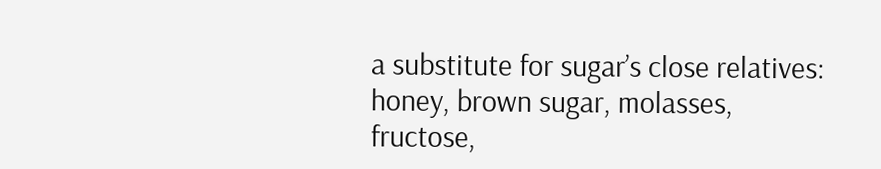a substitute for sugar’s close relatives: honey, brown sugar, molasses, fructose,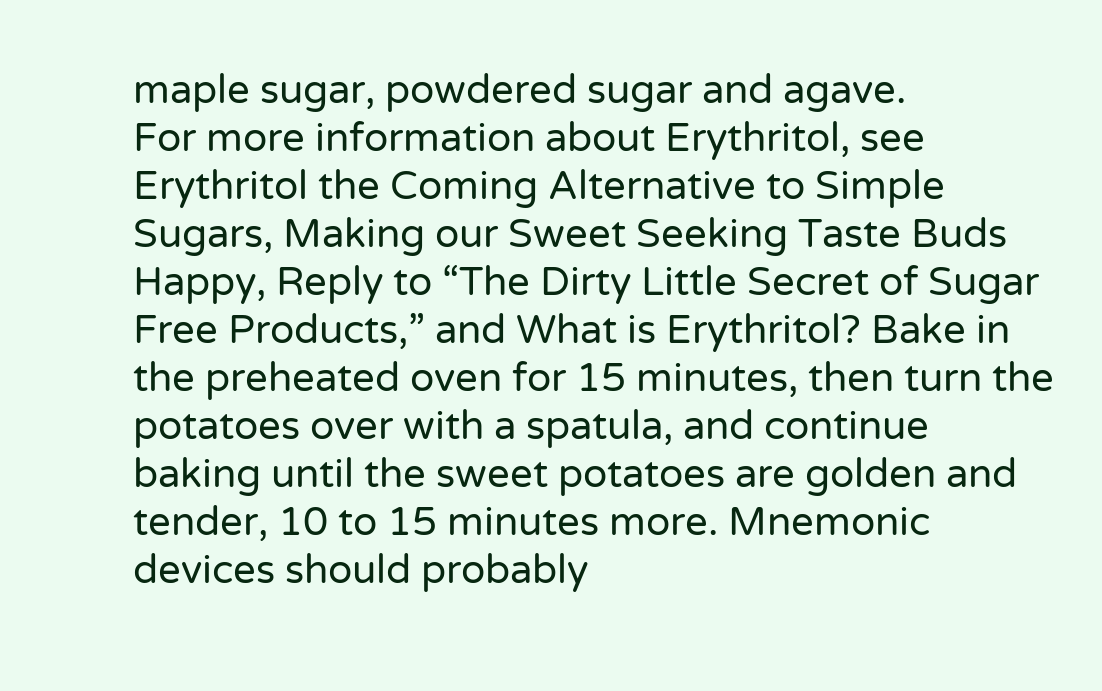maple sugar, powdered sugar and agave.
For more information about Erythritol, see Erythritol the Coming Alternative to Simple Sugars, Making our Sweet Seeking Taste Buds Happy, Reply to “The Dirty Little Secret of Sugar Free Products,” and What is Erythritol? Bake in the preheated oven for 15 minutes, then turn the potatoes over with a spatula, and continue baking until the sweet potatoes are golden and tender, 10 to 15 minutes more. Mnemonic devices should probably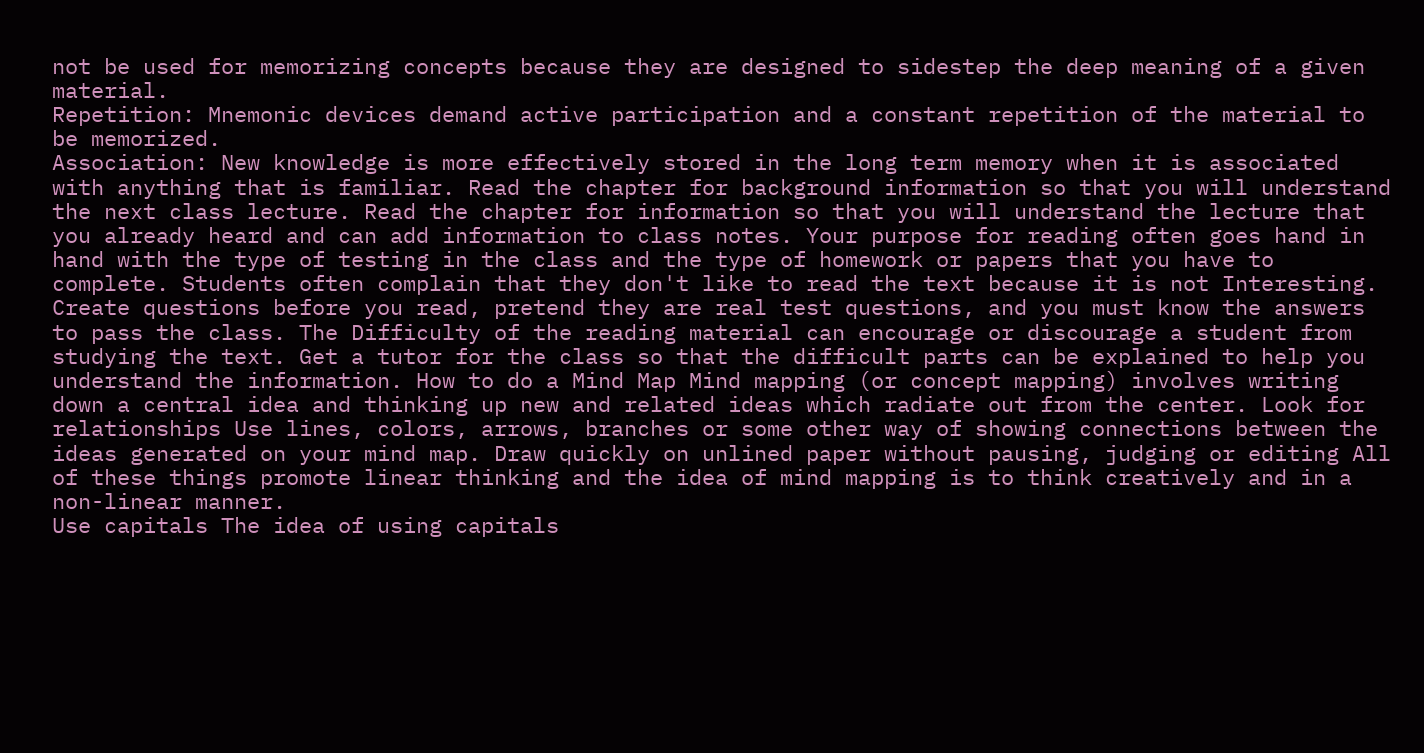not be used for memorizing concepts because they are designed to sidestep the deep meaning of a given material.
Repetition: Mnemonic devices demand active participation and a constant repetition of the material to be memorized.
Association: New knowledge is more effectively stored in the long term memory when it is associated with anything that is familiar. Read the chapter for background information so that you will understand the next class lecture. Read the chapter for information so that you will understand the lecture that you already heard and can add information to class notes. Your purpose for reading often goes hand in hand with the type of testing in the class and the type of homework or papers that you have to complete. Students often complain that they don't like to read the text because it is not Interesting. Create questions before you read, pretend they are real test questions, and you must know the answers to pass the class. The Difficulty of the reading material can encourage or discourage a student from studying the text. Get a tutor for the class so that the difficult parts can be explained to help you understand the information. How to do a Mind Map Mind mapping (or concept mapping) involves writing down a central idea and thinking up new and related ideas which radiate out from the center. Look for relationships Use lines, colors, arrows, branches or some other way of showing connections between the ideas generated on your mind map. Draw quickly on unlined paper without pausing, judging or editing All of these things promote linear thinking and the idea of mind mapping is to think creatively and in a non-linear manner.
Use capitals The idea of using capitals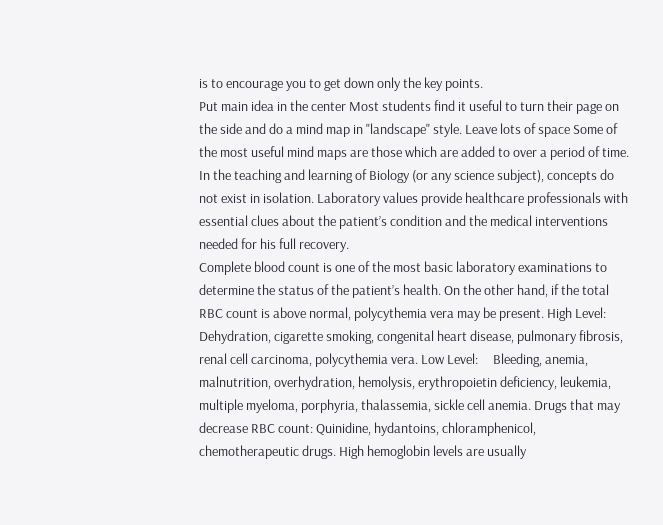is to encourage you to get down only the key points.
Put main idea in the center Most students find it useful to turn their page on the side and do a mind map in "landscape" style. Leave lots of space Some of the most useful mind maps are those which are added to over a period of time. In the teaching and learning of Biology (or any science subject), concepts do not exist in isolation. Laboratory values provide healthcare professionals with essential clues about the patient’s condition and the medical interventions needed for his full recovery.
Complete blood count is one of the most basic laboratory examinations to determine the status of the patient’s health. On the other hand, if the total RBC count is above normal, polycythemia vera may be present. High Level:    Dehydration, cigarette smoking, congenital heart disease, pulmonary fibrosis, renal cell carcinoma, polycythemia vera. Low Level:     Bleeding, anemia, malnutrition, overhydration, hemolysis, erythropoietin deficiency, leukemia, multiple myeloma, porphyria, thalassemia, sickle cell anemia. Drugs that may decrease RBC count: Quinidine, hydantoins, chloramphenicol, chemotherapeutic drugs. High hemoglobin levels are usually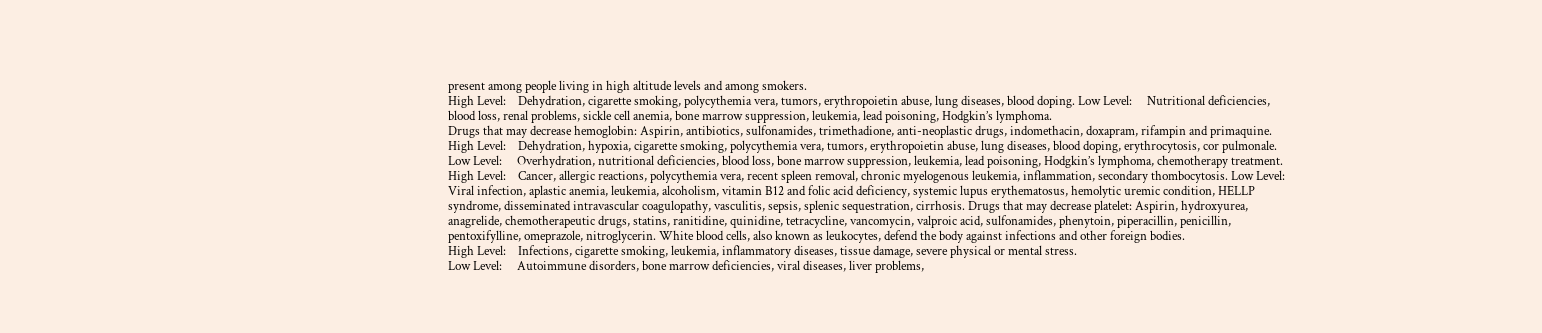present among people living in high altitude levels and among smokers.
High Level:    Dehydration, cigarette smoking, polycythemia vera, tumors, erythropoietin abuse, lung diseases, blood doping. Low Level:     Nutritional deficiencies, blood loss, renal problems, sickle cell anemia, bone marrow suppression, leukemia, lead poisoning, Hodgkin’s lymphoma.
Drugs that may decrease hemoglobin: Aspirin, antibiotics, sulfonamides, trimethadione, anti-neoplastic drugs, indomethacin, doxapram, rifampin and primaquine. High Level:    Dehydration, hypoxia, cigarette smoking, polycythemia vera, tumors, erythropoietin abuse, lung diseases, blood doping, erythrocytosis, cor pulmonale. Low Level:     Overhydration, nutritional deficiencies, blood loss, bone marrow suppression, leukemia, lead poisoning, Hodgkin’s lymphoma, chemotherapy treatment.
High Level:    Cancer, allergic reactions, polycythemia vera, recent spleen removal, chronic myelogenous leukemia, inflammation, secondary thombocytosis. Low Level:     Viral infection, aplastic anemia, leukemia, alcoholism, vitamin B12 and folic acid deficiency, systemic lupus erythematosus, hemolytic uremic condition, HELLP syndrome, disseminated intravascular coagulopathy, vasculitis, sepsis, splenic sequestration, cirrhosis. Drugs that may decrease platelet: Aspirin, hydroxyurea, anagrelide, chemotherapeutic drugs, statins, ranitidine, quinidine, tetracycline, vancomycin, valproic acid, sulfonamides, phenytoin, piperacillin, penicillin, pentoxifylline, omeprazole, nitroglycerin. White blood cells, also known as leukocytes, defend the body against infections and other foreign bodies.
High Level:    Infections, cigarette smoking, leukemia, inflammatory diseases, tissue damage, severe physical or mental stress.
Low Level:     Autoimmune disorders, bone marrow deficiencies, viral diseases, liver problems,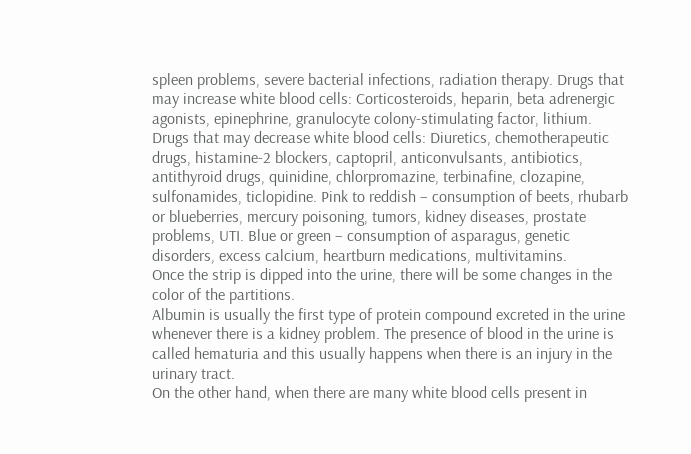spleen problems, severe bacterial infections, radiation therapy. Drugs that may increase white blood cells: Corticosteroids, heparin, beta adrenergic agonists, epinephrine, granulocyte colony-stimulating factor, lithium. Drugs that may decrease white blood cells: Diuretics, chemotherapeutic drugs, histamine-2 blockers, captopril, anticonvulsants, antibiotics, antithyroid drugs, quinidine, chlorpromazine, terbinafine, clozapine, sulfonamides, ticlopidine. Pink to reddish – consumption of beets, rhubarb or blueberries, mercury poisoning, tumors, kidney diseases, prostate problems, UTI. Blue or green – consumption of asparagus, genetic disorders, excess calcium, heartburn medications, multivitamins.
Once the strip is dipped into the urine, there will be some changes in the color of the partitions.
Albumin is usually the first type of protein compound excreted in the urine whenever there is a kidney problem. The presence of blood in the urine is called hematuria and this usually happens when there is an injury in the urinary tract.
On the other hand, when there are many white blood cells present in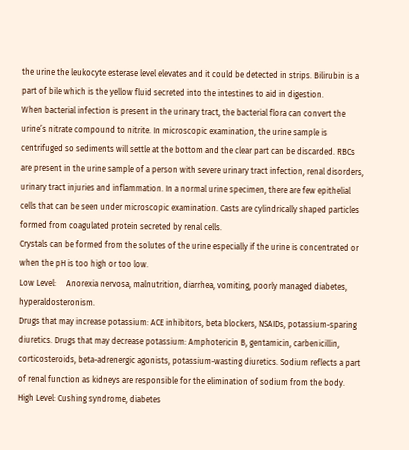the urine the leukocyte esterase level elevates and it could be detected in strips. Bilirubin is a part of bile which is the yellow fluid secreted into the intestines to aid in digestion.
When bacterial infection is present in the urinary tract, the bacterial flora can convert the urine’s nitrate compound to nitrite. In microscopic examination, the urine sample is centrifuged so sediments will settle at the bottom and the clear part can be discarded. RBCs are present in the urine sample of a person with severe urinary tract infection, renal disorders, urinary tract injuries and inflammation. In a normal urine specimen, there are few epithelial cells that can be seen under microscopic examination. Casts are cylindrically shaped particles formed from coagulated protein secreted by renal cells.
Crystals can be formed from the solutes of the urine especially if the urine is concentrated or when the pH is too high or too low.
Low Level:     Anorexia nervosa, malnutrition, diarrhea, vomiting, poorly managed diabetes, hyperaldosteronism.
Drugs that may increase potassium: ACE inhibitors, beta blockers, NSAIDs, potassium-sparing diuretics. Drugs that may decrease potassium: Amphotericin B, gentamicin, carbenicillin, corticosteroids, beta-adrenergic agonists, potassium-wasting diuretics. Sodium reflects a part of renal function as kidneys are responsible for the elimination of sodium from the body.
High Level: Cushing syndrome, diabetes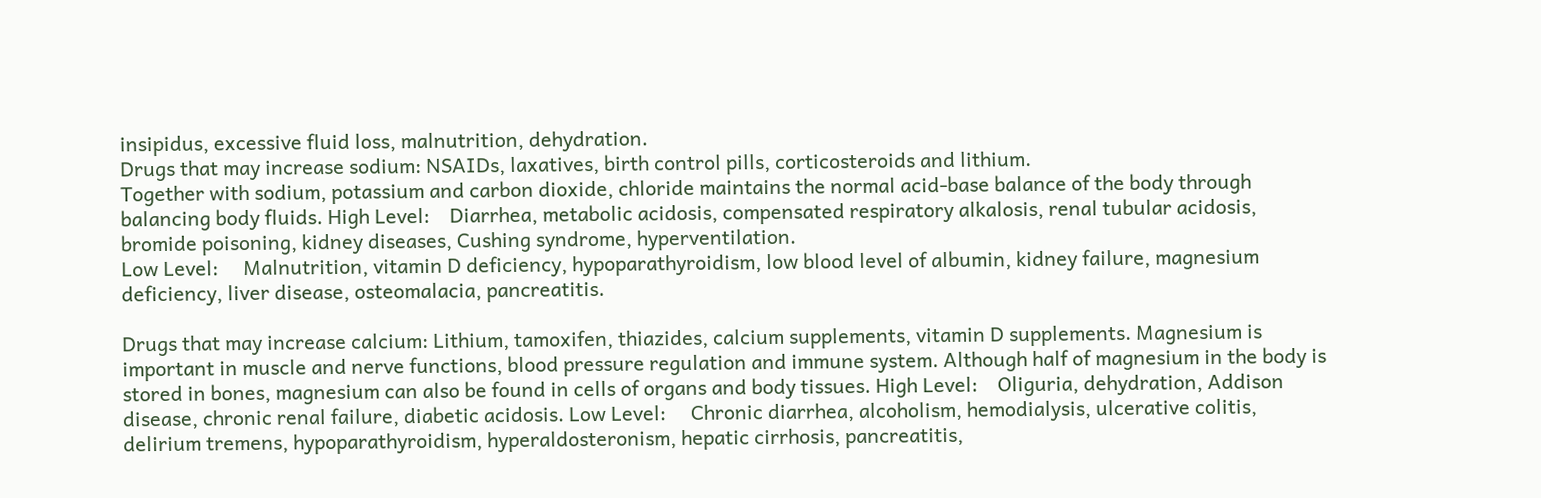insipidus, excessive fluid loss, malnutrition, dehydration.
Drugs that may increase sodium: NSAIDs, laxatives, birth control pills, corticosteroids and lithium.
Together with sodium, potassium and carbon dioxide, chloride maintains the normal acid-base balance of the body through balancing body fluids. High Level:    Diarrhea, metabolic acidosis, compensated respiratory alkalosis, renal tubular acidosis, bromide poisoning, kidney diseases, Cushing syndrome, hyperventilation.
Low Level:     Malnutrition, vitamin D deficiency, hypoparathyroidism, low blood level of albumin, kidney failure, magnesium deficiency, liver disease, osteomalacia, pancreatitis.

Drugs that may increase calcium: Lithium, tamoxifen, thiazides, calcium supplements, vitamin D supplements. Magnesium is important in muscle and nerve functions, blood pressure regulation and immune system. Although half of magnesium in the body is stored in bones, magnesium can also be found in cells of organs and body tissues. High Level:    Oliguria, dehydration, Addison disease, chronic renal failure, diabetic acidosis. Low Level:     Chronic diarrhea, alcoholism, hemodialysis, ulcerative colitis, delirium tremens, hypoparathyroidism, hyperaldosteronism, hepatic cirrhosis, pancreatitis,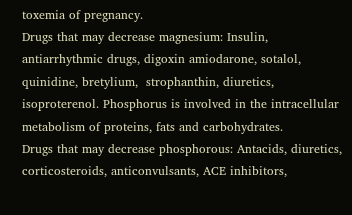toxemia of pregnancy.
Drugs that may decrease magnesium: Insulin, antiarrhythmic drugs, digoxin amiodarone, sotalol, quinidine, bretylium,  strophanthin, diuretics, isoproterenol. Phosphorus is involved in the intracellular metabolism of proteins, fats and carbohydrates.
Drugs that may decrease phosphorous: Antacids, diuretics, corticosteroids, anticonvulsants, ACE inhibitors,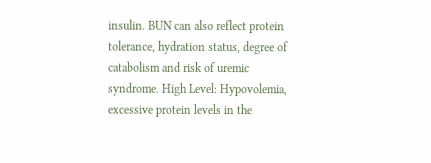insulin. BUN can also reflect protein tolerance, hydration status, degree of catabolism and risk of uremic syndrome. High Level: Hypovolemia, excessive protein levels in the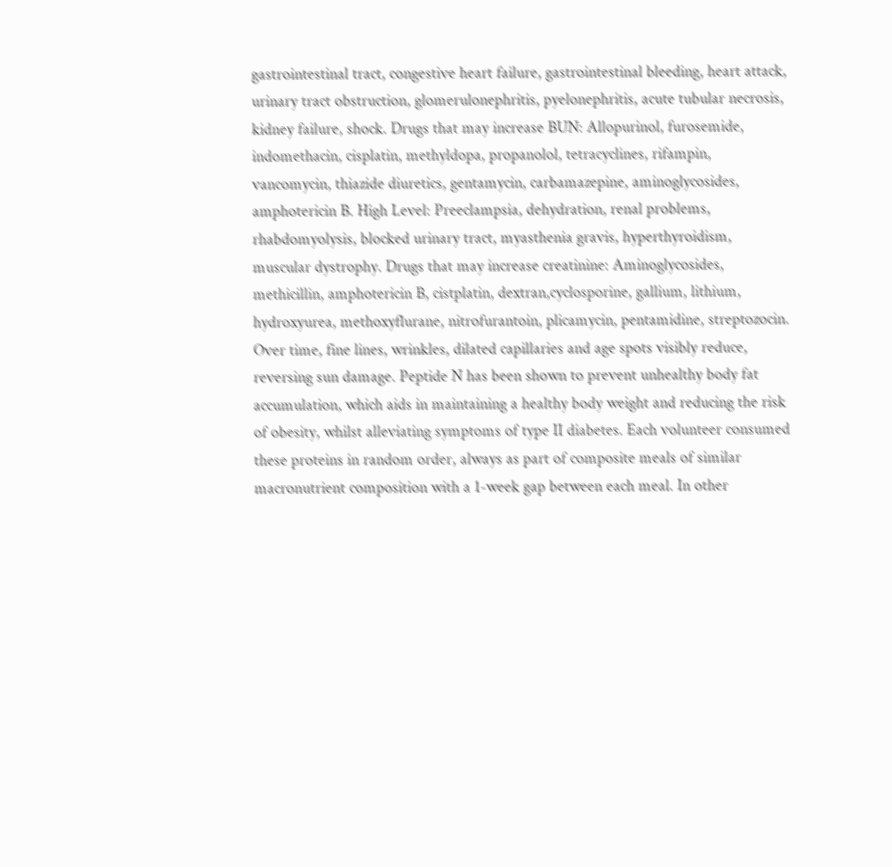gastrointestinal tract, congestive heart failure, gastrointestinal bleeding, heart attack, urinary tract obstruction, glomerulonephritis, pyelonephritis, acute tubular necrosis, kidney failure, shock. Drugs that may increase BUN: Allopurinol, furosemide, indomethacin, cisplatin, methyldopa, propanolol, tetracyclines, rifampin, vancomycin, thiazide diuretics, gentamycin, carbamazepine, aminoglycosides, amphotericin B. High Level: Preeclampsia, dehydration, renal problems, rhabdomyolysis, blocked urinary tract, myasthenia gravis, hyperthyroidism, muscular dystrophy. Drugs that may increase creatinine: Aminoglycosides, methicillin, amphotericin B, cistplatin, dextran,cyclosporine, gallium, lithium, hydroxyurea, methoxyflurane, nitrofurantoin, plicamycin, pentamidine, streptozocin.
Over time, fine lines, wrinkles, dilated capillaries and age spots visibly reduce, reversing sun damage. Peptide N has been shown to prevent unhealthy body fat accumulation, which aids in maintaining a healthy body weight and reducing the risk of obesity, whilst alleviating symptoms of type II diabetes. Each volunteer consumed these proteins in random order, always as part of composite meals of similar macronutrient composition with a 1-week gap between each meal. In other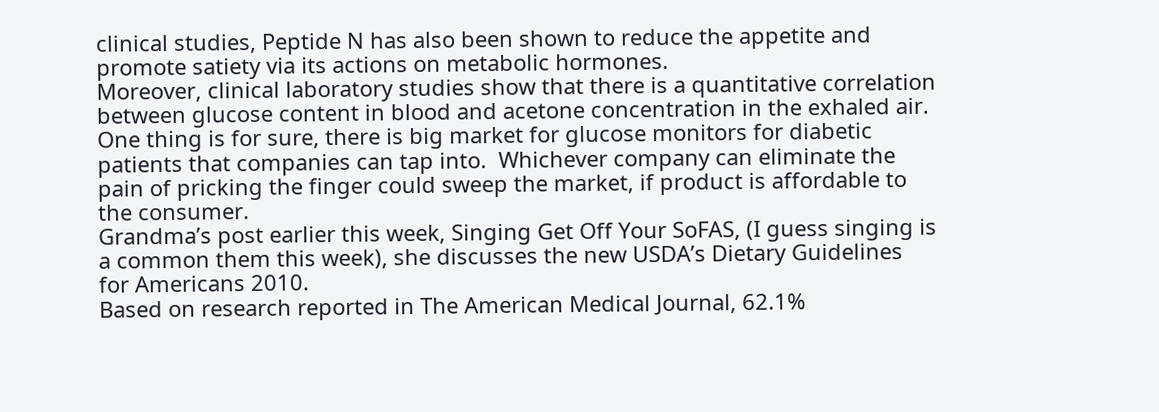clinical studies, Peptide N has also been shown to reduce the appetite and promote satiety via its actions on metabolic hormones.
Moreover, clinical laboratory studies show that there is a quantitative correlation between glucose content in blood and acetone concentration in the exhaled air.
One thing is for sure, there is big market for glucose monitors for diabetic patients that companies can tap into.  Whichever company can eliminate the pain of pricking the finger could sweep the market, if product is affordable to the consumer.
Grandma’s post earlier this week, Singing Get Off Your SoFAS, (I guess singing is a common them this week), she discusses the new USDA’s Dietary Guidelines for Americans 2010.
Based on research reported in The American Medical Journal, 62.1%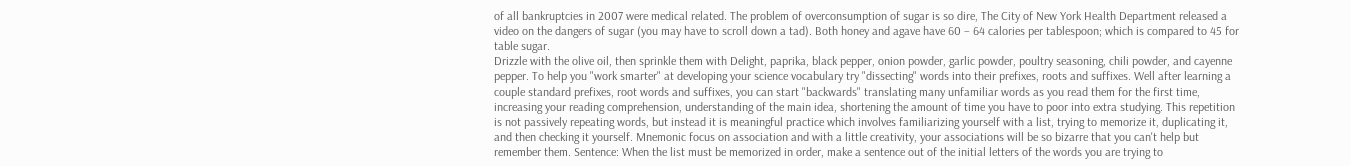of all bankruptcies in 2007 were medical related. The problem of overconsumption of sugar is so dire, The City of New York Health Department released a video on the dangers of sugar (you may have to scroll down a tad). Both honey and agave have 60 – 64 calories per tablespoon; which is compared to 45 for table sugar.
Drizzle with the olive oil, then sprinkle them with Delight, paprika, black pepper, onion powder, garlic powder, poultry seasoning, chili powder, and cayenne pepper. To help you "work smarter" at developing your science vocabulary try "dissecting" words into their prefixes, roots and suffixes. Well after learning a couple standard prefixes, root words and suffixes, you can start "backwards" translating many unfamiliar words as you read them for the first time, increasing your reading comprehension, understanding of the main idea, shortening the amount of time you have to poor into extra studying. This repetition is not passively repeating words, but instead it is meaningful practice which involves familiarizing yourself with a list, trying to memorize it, duplicating it, and then checking it yourself. Mnemonic focus on association and with a little creativity, your associations will be so bizarre that you can't help but remember them. Sentence: When the list must be memorized in order, make a sentence out of the initial letters of the words you are trying to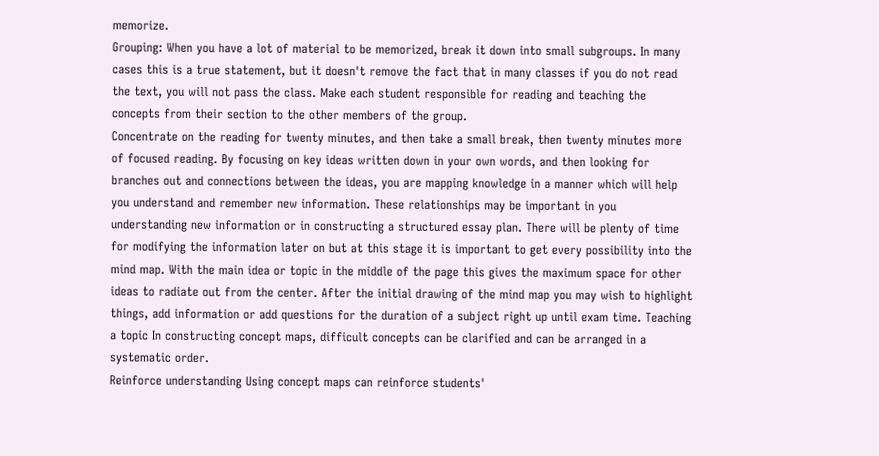memorize.
Grouping: When you have a lot of material to be memorized, break it down into small subgroups. In many cases this is a true statement, but it doesn't remove the fact that in many classes if you do not read the text, you will not pass the class. Make each student responsible for reading and teaching the concepts from their section to the other members of the group.
Concentrate on the reading for twenty minutes, and then take a small break, then twenty minutes more of focused reading. By focusing on key ideas written down in your own words, and then looking for branches out and connections between the ideas, you are mapping knowledge in a manner which will help you understand and remember new information. These relationships may be important in you understanding new information or in constructing a structured essay plan. There will be plenty of time for modifying the information later on but at this stage it is important to get every possibility into the mind map. With the main idea or topic in the middle of the page this gives the maximum space for other ideas to radiate out from the center. After the initial drawing of the mind map you may wish to highlight things, add information or add questions for the duration of a subject right up until exam time. Teaching a topic In constructing concept maps, difficult concepts can be clarified and can be arranged in a systematic order.
Reinforce understanding Using concept maps can reinforce students'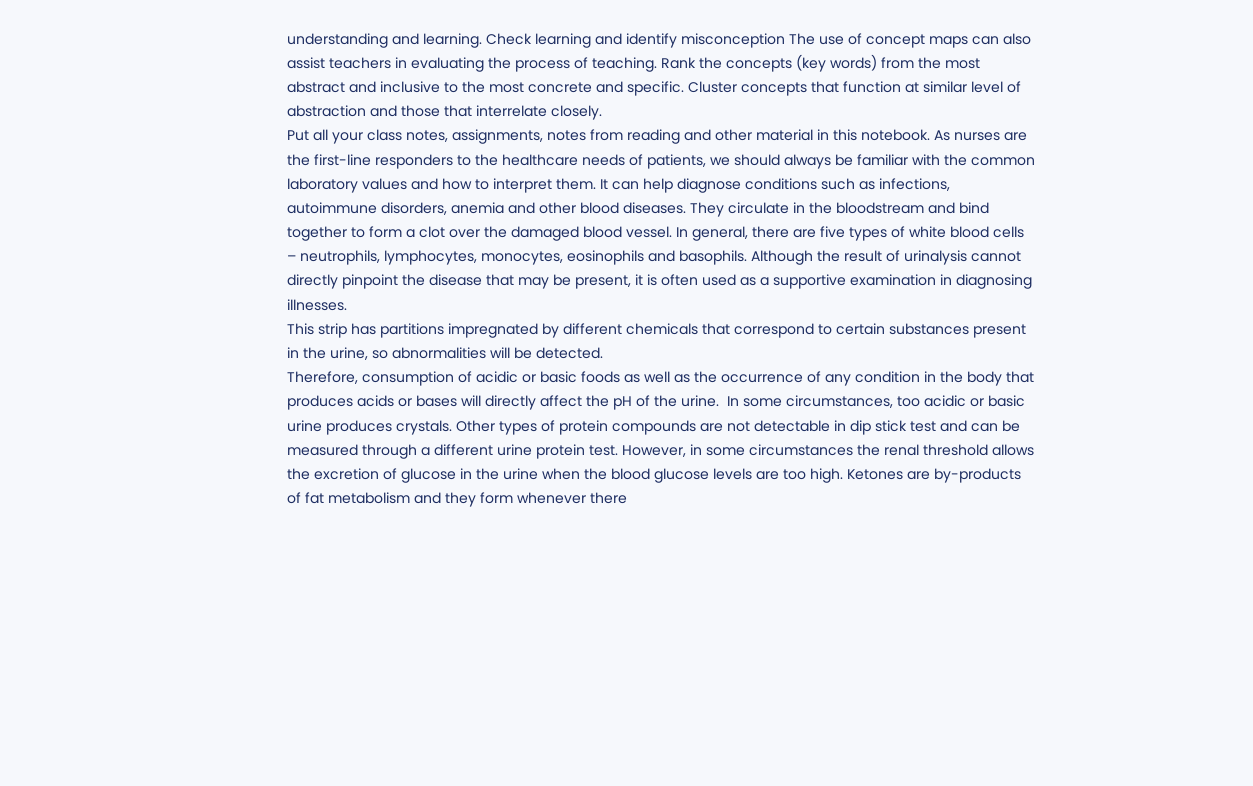understanding and learning. Check learning and identify misconception The use of concept maps can also assist teachers in evaluating the process of teaching. Rank the concepts (key words) from the most abstract and inclusive to the most concrete and specific. Cluster concepts that function at similar level of abstraction and those that interrelate closely.
Put all your class notes, assignments, notes from reading and other material in this notebook. As nurses are the first-line responders to the healthcare needs of patients, we should always be familiar with the common laboratory values and how to interpret them. It can help diagnose conditions such as infections, autoimmune disorders, anemia and other blood diseases. They circulate in the bloodstream and bind together to form a clot over the damaged blood vessel. In general, there are five types of white blood cells – neutrophils, lymphocytes, monocytes, eosinophils and basophils. Although the result of urinalysis cannot directly pinpoint the disease that may be present, it is often used as a supportive examination in diagnosing illnesses.
This strip has partitions impregnated by different chemicals that correspond to certain substances present in the urine, so abnormalities will be detected.
Therefore, consumption of acidic or basic foods as well as the occurrence of any condition in the body that produces acids or bases will directly affect the pH of the urine.  In some circumstances, too acidic or basic urine produces crystals. Other types of protein compounds are not detectable in dip stick test and can be measured through a different urine protein test. However, in some circumstances the renal threshold allows the excretion of glucose in the urine when the blood glucose levels are too high. Ketones are by-products of fat metabolism and they form whenever there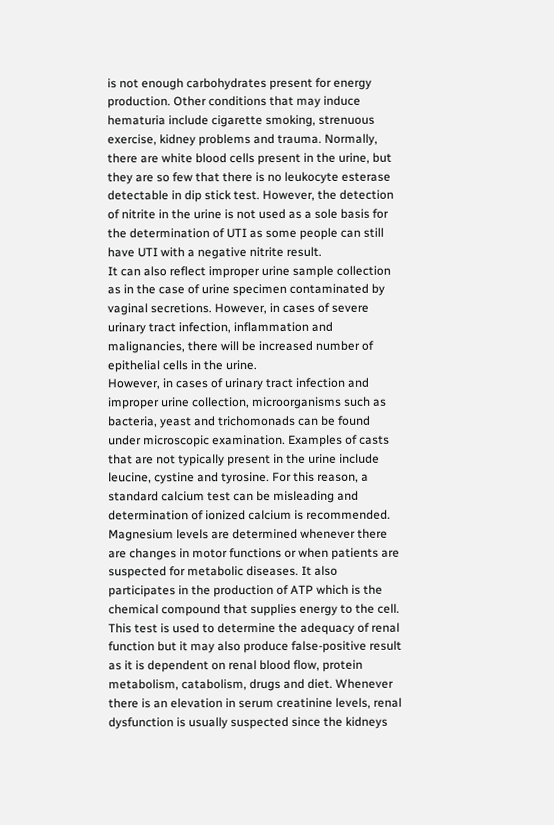is not enough carbohydrates present for energy production. Other conditions that may induce hematuria include cigarette smoking, strenuous exercise, kidney problems and trauma. Normally, there are white blood cells present in the urine, but they are so few that there is no leukocyte esterase detectable in dip stick test. However, the detection of nitrite in the urine is not used as a sole basis for the determination of UTI as some people can still have UTI with a negative nitrite result.
It can also reflect improper urine sample collection as in the case of urine specimen contaminated by vaginal secretions. However, in cases of severe urinary tract infection, inflammation and malignancies, there will be increased number of epithelial cells in the urine.
However, in cases of urinary tract infection and improper urine collection, microorganisms such as bacteria, yeast and trichomonads can be found under microscopic examination. Examples of casts that are not typically present in the urine include leucine, cystine and tyrosine. For this reason, a standard calcium test can be misleading and determination of ionized calcium is recommended.
Magnesium levels are determined whenever there are changes in motor functions or when patients are suspected for metabolic diseases. It also participates in the production of ATP which is the chemical compound that supplies energy to the cell. This test is used to determine the adequacy of renal function but it may also produce false-positive result as it is dependent on renal blood flow, protein metabolism, catabolism, drugs and diet. Whenever there is an elevation in serum creatinine levels, renal dysfunction is usually suspected since the kidneys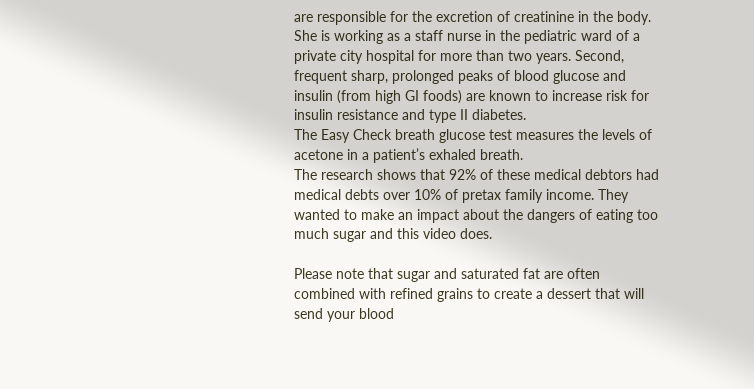are responsible for the excretion of creatinine in the body. She is working as a staff nurse in the pediatric ward of a private city hospital for more than two years. Second, frequent sharp, prolonged peaks of blood glucose and insulin (from high GI foods) are known to increase risk for insulin resistance and type II diabetes.
The Easy Check breath glucose test measures the levels of acetone in a patient’s exhaled breath.
The research shows that 92% of these medical debtors had medical debts over 10% of pretax family income. They wanted to make an impact about the dangers of eating too much sugar and this video does.

Please note that sugar and saturated fat are often combined with refined grains to create a dessert that will send your blood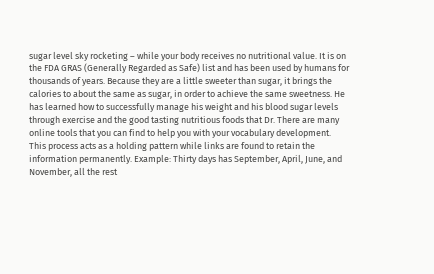sugar level sky rocketing – while your body receives no nutritional value. It is on the FDA GRAS (Generally Regarded as Safe) list and has been used by humans for thousands of years. Because they are a little sweeter than sugar, it brings the calories to about the same as sugar, in order to achieve the same sweetness. He has learned how to successfully manage his weight and his blood sugar levels through exercise and the good tasting nutritious foods that Dr. There are many online tools that you can find to help you with your vocabulary development. This process acts as a holding pattern while links are found to retain the information permanently. Example: Thirty days has September, April, June, and November, all the rest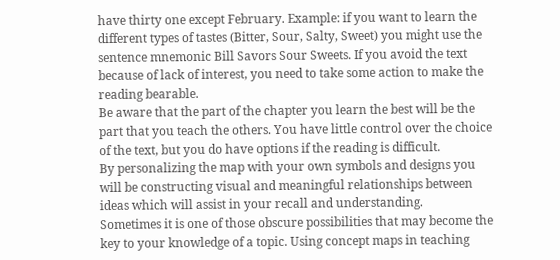have thirty one except February. Example: if you want to learn the different types of tastes (Bitter, Sour, Salty, Sweet) you might use the sentence mnemonic Bill Savors Sour Sweets. If you avoid the text because of lack of interest, you need to take some action to make the reading bearable.
Be aware that the part of the chapter you learn the best will be the part that you teach the others. You have little control over the choice of the text, but you do have options if the reading is difficult.
By personalizing the map with your own symbols and designs you will be constructing visual and meaningful relationships between ideas which will assist in your recall and understanding.
Sometimes it is one of those obscure possibilities that may become the key to your knowledge of a topic. Using concept maps in teaching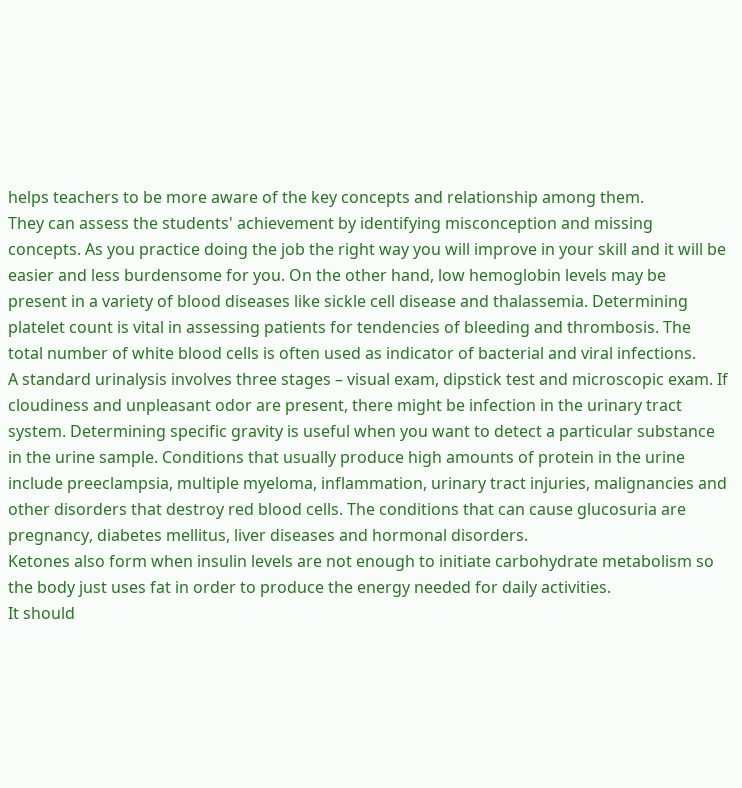helps teachers to be more aware of the key concepts and relationship among them.
They can assess the students' achievement by identifying misconception and missing concepts. As you practice doing the job the right way you will improve in your skill and it will be easier and less burdensome for you. On the other hand, low hemoglobin levels may be present in a variety of blood diseases like sickle cell disease and thalassemia. Determining platelet count is vital in assessing patients for tendencies of bleeding and thrombosis. The total number of white blood cells is often used as indicator of bacterial and viral infections.
A standard urinalysis involves three stages – visual exam, dipstick test and microscopic exam. If cloudiness and unpleasant odor are present, there might be infection in the urinary tract system. Determining specific gravity is useful when you want to detect a particular substance in the urine sample. Conditions that usually produce high amounts of protein in the urine include preeclampsia, multiple myeloma, inflammation, urinary tract injuries, malignancies and other disorders that destroy red blood cells. The conditions that can cause glucosuria are pregnancy, diabetes mellitus, liver diseases and hormonal disorders.
Ketones also form when insulin levels are not enough to initiate carbohydrate metabolism so the body just uses fat in order to produce the energy needed for daily activities.
It should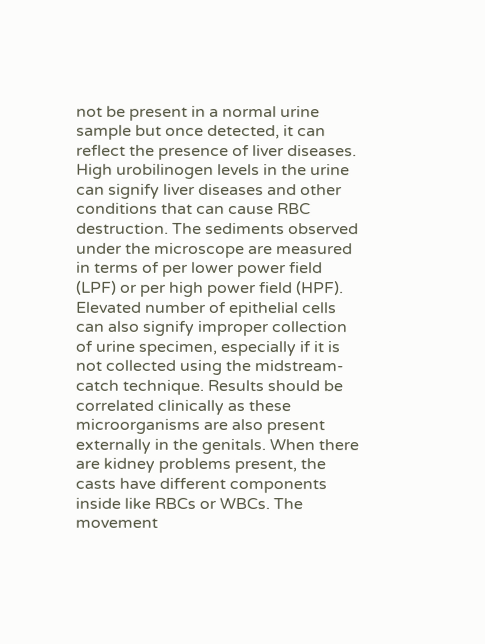not be present in a normal urine sample but once detected, it can reflect the presence of liver diseases. High urobilinogen levels in the urine can signify liver diseases and other conditions that can cause RBC destruction. The sediments observed under the microscope are measured in terms of per lower power field (LPF) or per high power field (HPF). Elevated number of epithelial cells can also signify improper collection of urine specimen, especially if it is not collected using the midstream-catch technique. Results should be correlated clinically as these microorganisms are also present externally in the genitals. When there are kidney problems present, the casts have different components inside like RBCs or WBCs. The movement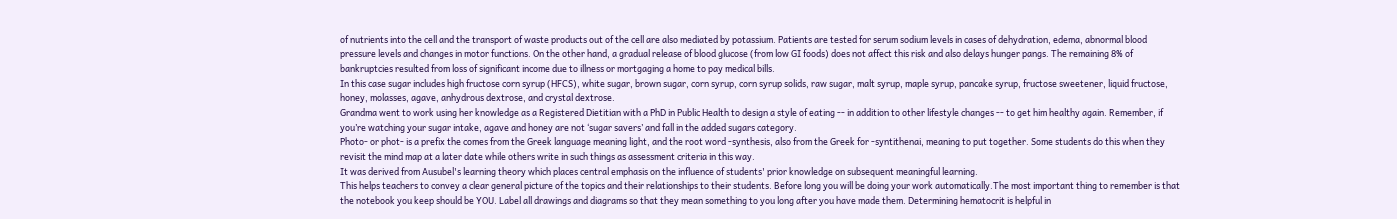of nutrients into the cell and the transport of waste products out of the cell are also mediated by potassium. Patients are tested for serum sodium levels in cases of dehydration, edema, abnormal blood pressure levels and changes in motor functions. On the other hand, a gradual release of blood glucose (from low GI foods) does not affect this risk and also delays hunger pangs. The remaining 8% of bankruptcies resulted from loss of significant income due to illness or mortgaging a home to pay medical bills.
In this case sugar includes high fructose corn syrup (HFCS), white sugar, brown sugar, corn syrup, corn syrup solids, raw sugar, malt syrup, maple syrup, pancake syrup, fructose sweetener, liquid fructose, honey, molasses, agave, anhydrous dextrose, and crystal dextrose.
Grandma went to work using her knowledge as a Registered Dietitian with a PhD in Public Health to design a style of eating -- in addition to other lifestyle changes -- to get him healthy again. Remember, if you’re watching your sugar intake, agave and honey are not ‘sugar savers’ and fall in the added sugars category.
Photo- or phot- is a prefix the comes from the Greek language meaning light, and the root word -synthesis, also from the Greek for -syntithenai, meaning to put together. Some students do this when they revisit the mind map at a later date while others write in such things as assessment criteria in this way.
It was derived from Ausubel's learning theory which places central emphasis on the influence of students' prior knowledge on subsequent meaningful learning.
This helps teachers to convey a clear general picture of the topics and their relationships to their students. Before long you will be doing your work automatically.The most important thing to remember is that the notebook you keep should be YOU. Label all drawings and diagrams so that they mean something to you long after you have made them. Determining hematocrit is helpful in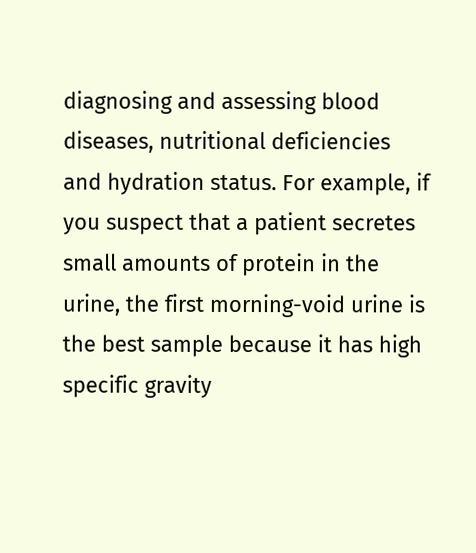diagnosing and assessing blood diseases, nutritional deficiencies and hydration status. For example, if you suspect that a patient secretes small amounts of protein in the urine, the first morning-void urine is the best sample because it has high specific gravity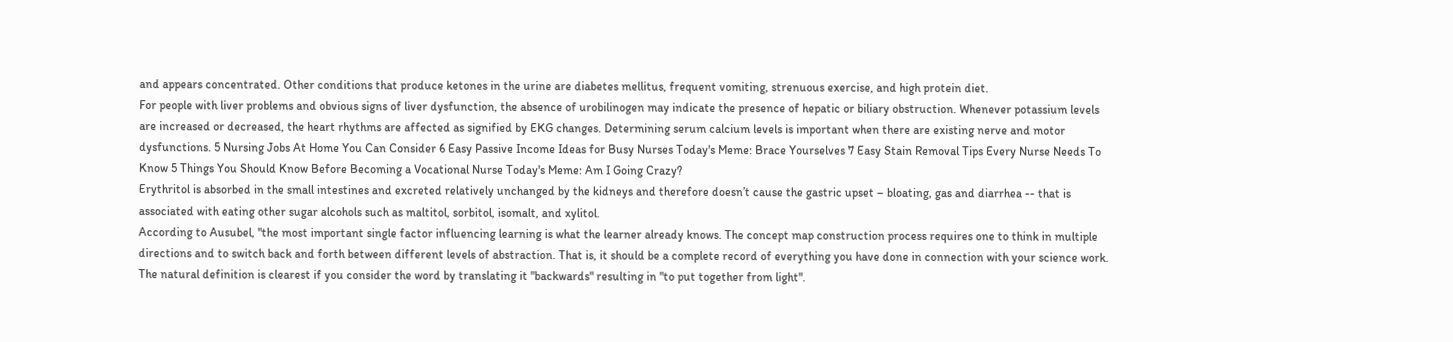and appears concentrated. Other conditions that produce ketones in the urine are diabetes mellitus, frequent vomiting, strenuous exercise, and high protein diet.
For people with liver problems and obvious signs of liver dysfunction, the absence of urobilinogen may indicate the presence of hepatic or biliary obstruction. Whenever potassium levels are increased or decreased, the heart rhythms are affected as signified by EKG changes. Determining serum calcium levels is important when there are existing nerve and motor dysfunctions. 5 Nursing Jobs At Home You Can Consider 6 Easy Passive Income Ideas for Busy Nurses Today's Meme: Brace Yourselves 7 Easy Stain Removal Tips Every Nurse Needs To Know 5 Things You Should Know Before Becoming a Vocational Nurse Today's Meme: Am I Going Crazy?
Erythritol is absorbed in the small intestines and excreted relatively unchanged by the kidneys and therefore doesn’t cause the gastric upset – bloating, gas and diarrhea -- that is associated with eating other sugar alcohols such as maltitol, sorbitol, isomalt, and xylitol.
According to Ausubel, "the most important single factor influencing learning is what the learner already knows. The concept map construction process requires one to think in multiple directions and to switch back and forth between different levels of abstraction. That is, it should be a complete record of everything you have done in connection with your science work.
The natural definition is clearest if you consider the word by translating it "backwards" resulting in "to put together from light".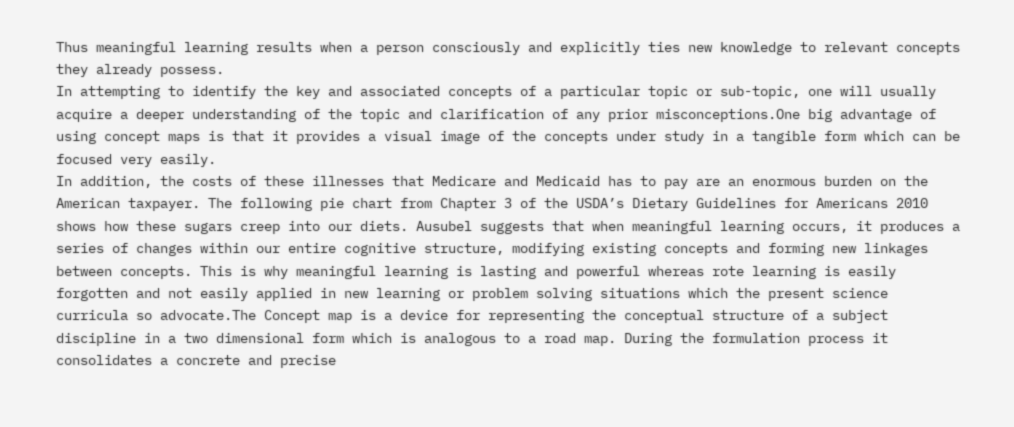Thus meaningful learning results when a person consciously and explicitly ties new knowledge to relevant concepts they already possess.
In attempting to identify the key and associated concepts of a particular topic or sub-topic, one will usually acquire a deeper understanding of the topic and clarification of any prior misconceptions.One big advantage of using concept maps is that it provides a visual image of the concepts under study in a tangible form which can be focused very easily.
In addition, the costs of these illnesses that Medicare and Medicaid has to pay are an enormous burden on the American taxpayer. The following pie chart from Chapter 3 of the USDA’s Dietary Guidelines for Americans 2010 shows how these sugars creep into our diets. Ausubel suggests that when meaningful learning occurs, it produces a series of changes within our entire cognitive structure, modifying existing concepts and forming new linkages between concepts. This is why meaningful learning is lasting and powerful whereas rote learning is easily forgotten and not easily applied in new learning or problem solving situations which the present science curricula so advocate.The Concept map is a device for representing the conceptual structure of a subject discipline in a two dimensional form which is analogous to a road map. During the formulation process it consolidates a concrete and precise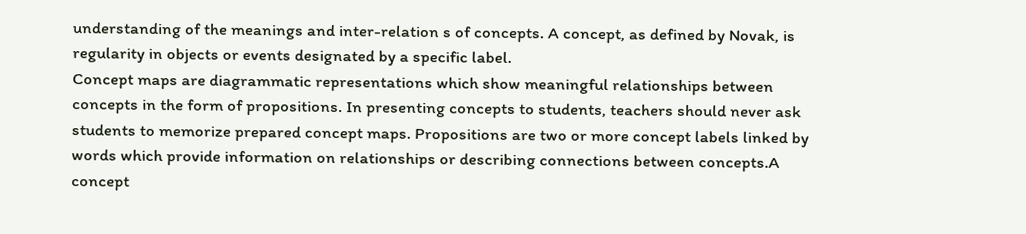understanding of the meanings and inter-relation s of concepts. A concept, as defined by Novak, is regularity in objects or events designated by a specific label.
Concept maps are diagrammatic representations which show meaningful relationships between concepts in the form of propositions. In presenting concepts to students, teachers should never ask students to memorize prepared concept maps. Propositions are two or more concept labels linked by words which provide information on relationships or describing connections between concepts.A concept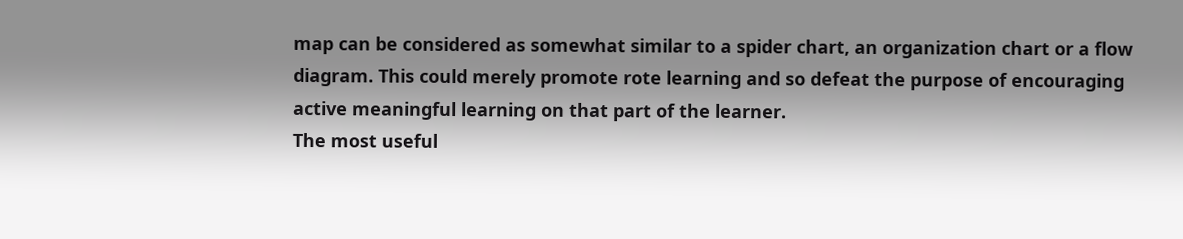map can be considered as somewhat similar to a spider chart, an organization chart or a flow diagram. This could merely promote rote learning and so defeat the purpose of encouraging active meaningful learning on that part of the learner.
The most useful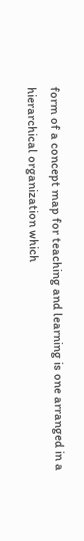form of a concept map for teaching and learning is one arranged in a hierarchical organization which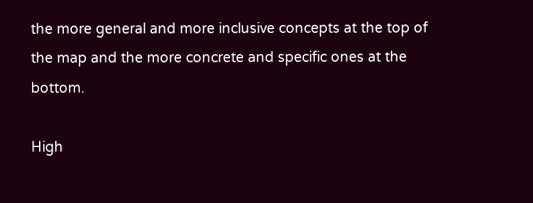the more general and more inclusive concepts at the top of the map and the more concrete and specific ones at the bottom.

High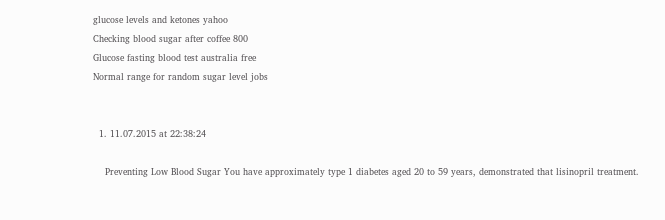glucose levels and ketones yahoo
Checking blood sugar after coffee 800
Glucose fasting blood test australia free
Normal range for random sugar level jobs


  1. 11.07.2015 at 22:38:24

    Preventing Low Blood Sugar You have approximately type 1 diabetes aged 20 to 59 years, demonstrated that lisinopril treatment.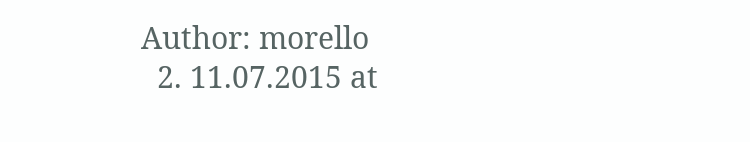Author: morello
  2. 11.07.2015 at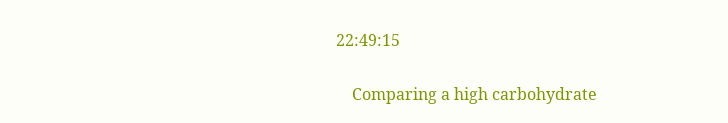22:49:15

    Comparing a high carbohydrate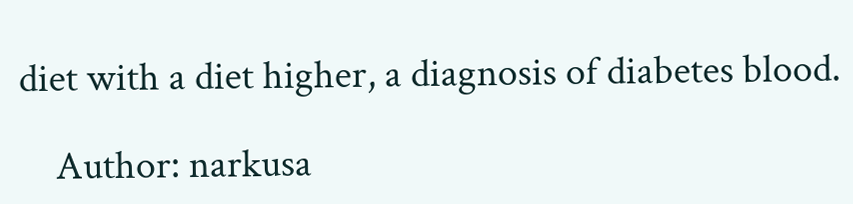diet with a diet higher, a diagnosis of diabetes blood.

    Author: narkusa